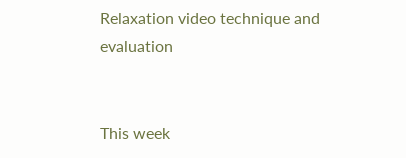Relaxation video technique and evaluation


This week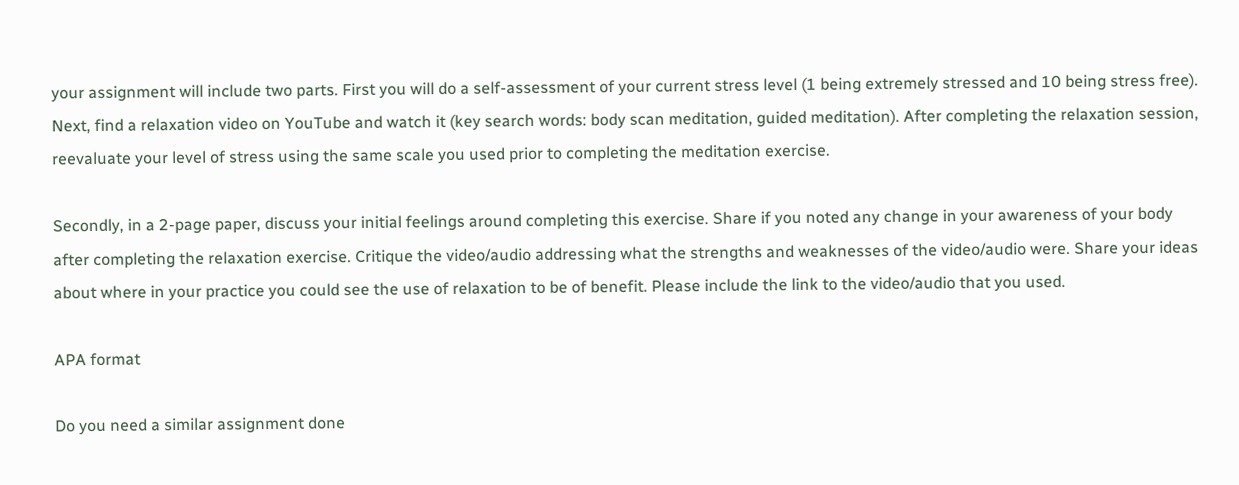your assignment will include two parts. First you will do a self-assessment of your current stress level (1 being extremely stressed and 10 being stress free). Next, find a relaxation video on YouTube and watch it (key search words: body scan meditation, guided meditation). After completing the relaxation session, reevaluate your level of stress using the same scale you used prior to completing the meditation exercise.

Secondly, in a 2-page paper, discuss your initial feelings around completing this exercise. Share if you noted any change in your awareness of your body after completing the relaxation exercise. Critique the video/audio addressing what the strengths and weaknesses of the video/audio were. Share your ideas about where in your practice you could see the use of relaxation to be of benefit. Please include the link to the video/audio that you used.

APA format

Do you need a similar assignment done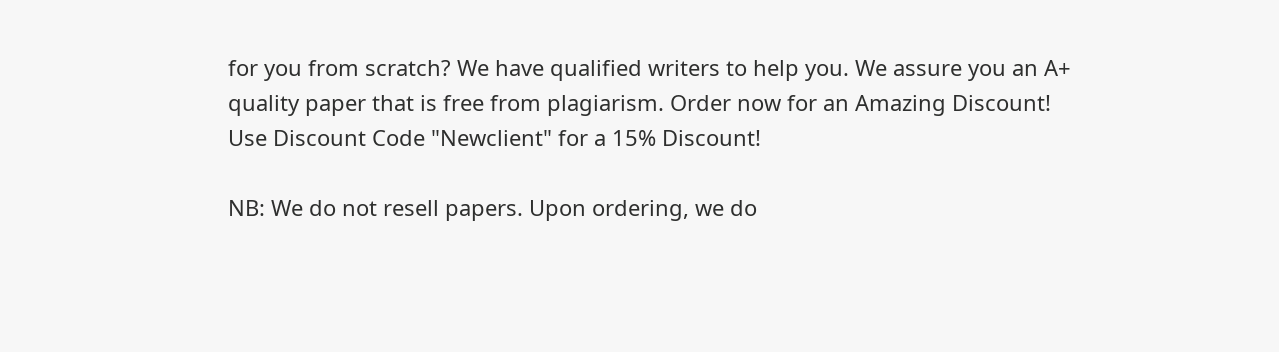for you from scratch? We have qualified writers to help you. We assure you an A+ quality paper that is free from plagiarism. Order now for an Amazing Discount!
Use Discount Code "Newclient" for a 15% Discount!

NB: We do not resell papers. Upon ordering, we do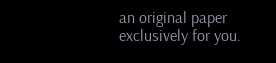an original paper exclusively for you.